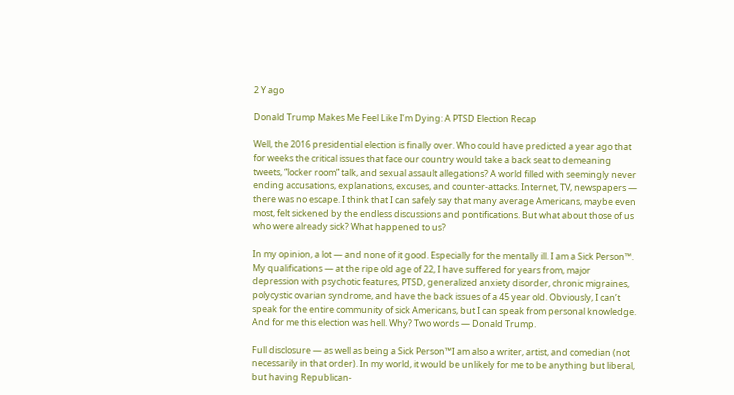2 Y ago

Donald Trump Makes Me Feel Like I’m Dying: A PTSD Election Recap

Well, the 2016 presidential election is finally over. Who could have predicted a year ago that for weeks the critical issues that face our country would take a back seat to demeaning tweets, “locker room” talk, and sexual assault allegations? A world filled with seemingly never ending accusations, explanations, excuses, and counter-attacks. Internet, TV, newspapers — there was no escape. I think that I can safely say that many average Americans, maybe even most, felt sickened by the endless discussions and pontifications. But what about those of us who were already sick? What happened to us?

In my opinion, a lot — and none of it good. Especially for the mentally ill. I am a Sick Person™. My qualifications — at the ripe old age of 22, I have suffered for years from, major depression with psychotic features, PTSD, generalized anxiety disorder, chronic migraines, polycystic ovarian syndrome, and have the back issues of a 45 year old. Obviously, I can’t speak for the entire community of sick Americans, but I can speak from personal knowledge. And for me this election was hell. Why? Two words — Donald Trump.

Full disclosure — as well as being a Sick Person™I am also a writer, artist, and comedian (not necessarily in that order). In my world, it would be unlikely for me to be anything but liberal, but having Republican-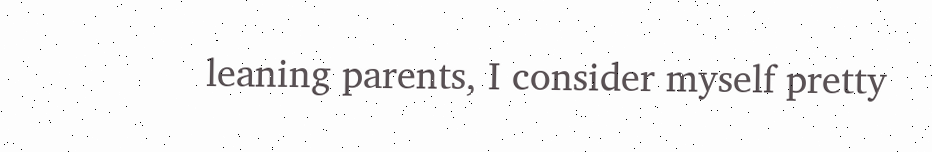leaning parents, I consider myself pretty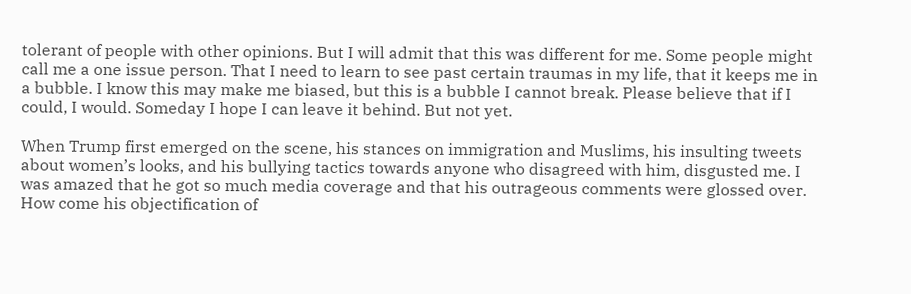tolerant of people with other opinions. But I will admit that this was different for me. Some people might call me a one issue person. That I need to learn to see past certain traumas in my life, that it keeps me in a bubble. I know this may make me biased, but this is a bubble I cannot break. Please believe that if I could, I would. Someday I hope I can leave it behind. But not yet.

When Trump first emerged on the scene, his stances on immigration and Muslims, his insulting tweets about women’s looks, and his bullying tactics towards anyone who disagreed with him, disgusted me. I was amazed that he got so much media coverage and that his outrageous comments were glossed over. How come his objectification of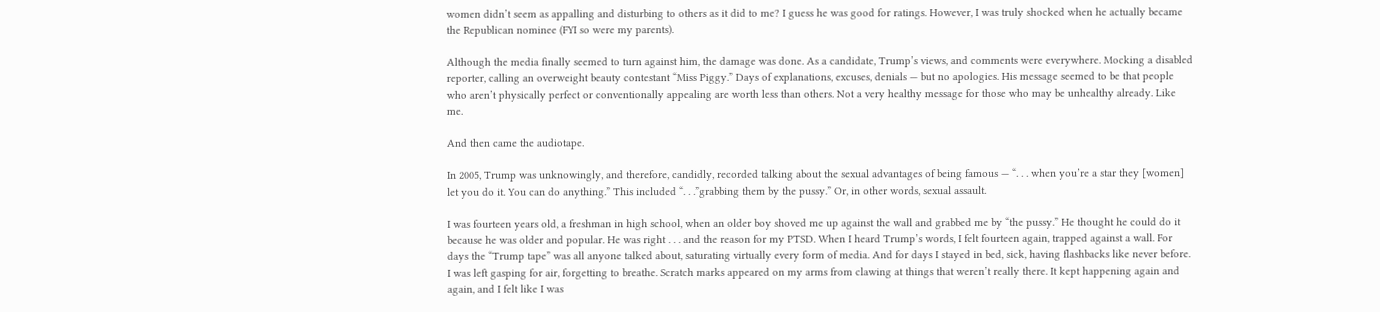women didn’t seem as appalling and disturbing to others as it did to me? I guess he was good for ratings. However, I was truly shocked when he actually became the Republican nominee (FYI so were my parents).

Although the media finally seemed to turn against him, the damage was done. As a candidate, Trump’s views, and comments were everywhere. Mocking a disabled reporter, calling an overweight beauty contestant “Miss Piggy.” Days of explanations, excuses, denials — but no apologies. His message seemed to be that people who aren’t physically perfect or conventionally appealing are worth less than others. Not a very healthy message for those who may be unhealthy already. Like me.

And then came the audiotape.

In 2005, Trump was unknowingly, and therefore, candidly, recorded talking about the sexual advantages of being famous — “. . . when you’re a star they [women] let you do it. You can do anything.” This included “. . .”grabbing them by the pussy.” Or, in other words, sexual assault.

I was fourteen years old, a freshman in high school, when an older boy shoved me up against the wall and grabbed me by “the pussy.” He thought he could do it because he was older and popular. He was right . . . and the reason for my PTSD. When I heard Trump’s words, I felt fourteen again, trapped against a wall. For days the “Trump tape” was all anyone talked about, saturating virtually every form of media. And for days I stayed in bed, sick, having flashbacks like never before. I was left gasping for air, forgetting to breathe. Scratch marks appeared on my arms from clawing at things that weren’t really there. It kept happening again and again, and I felt like I was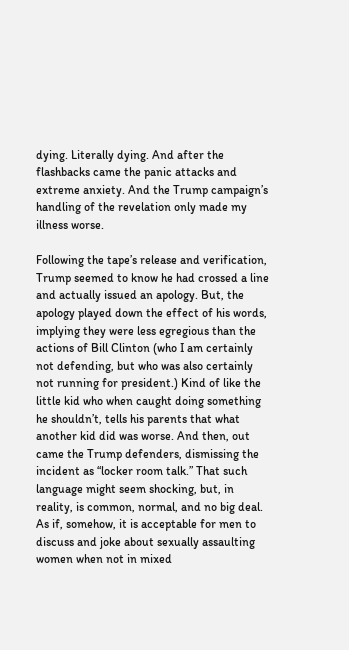dying. Literally dying. And after the flashbacks came the panic attacks and extreme anxiety. And the Trump campaign’s handling of the revelation only made my illness worse.

Following the tape’s release and verification, Trump seemed to know he had crossed a line and actually issued an apology. But, the apology played down the effect of his words, implying they were less egregious than the actions of Bill Clinton (who I am certainly not defending, but who was also certainly not running for president.) Kind of like the little kid who when caught doing something he shouldn’t, tells his parents that what another kid did was worse. And then, out came the Trump defenders, dismissing the incident as “locker room talk.” That such language might seem shocking, but, in reality, is common, normal, and no big deal. As if, somehow, it is acceptable for men to discuss and joke about sexually assaulting women when not in mixed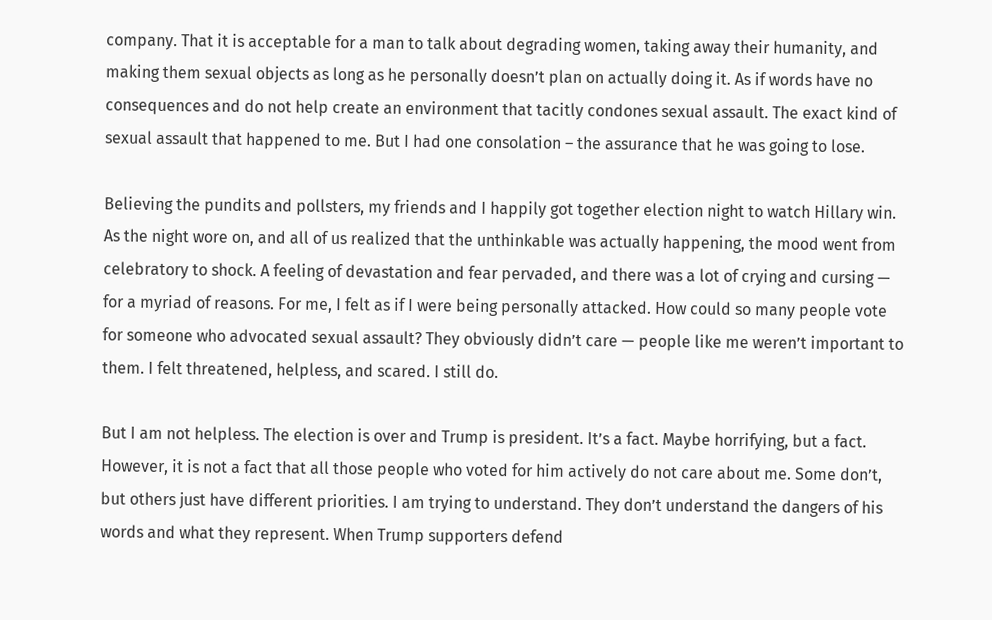company. That it is acceptable for a man to talk about degrading women, taking away their humanity, and making them sexual objects as long as he personally doesn’t plan on actually doing it. As if words have no consequences and do not help create an environment that tacitly condones sexual assault. The exact kind of sexual assault that happened to me. But I had one consolation – the assurance that he was going to lose.

Believing the pundits and pollsters, my friends and I happily got together election night to watch Hillary win. As the night wore on, and all of us realized that the unthinkable was actually happening, the mood went from celebratory to shock. A feeling of devastation and fear pervaded, and there was a lot of crying and cursing — for a myriad of reasons. For me, I felt as if I were being personally attacked. How could so many people vote for someone who advocated sexual assault? They obviously didn’t care — people like me weren’t important to them. I felt threatened, helpless, and scared. I still do.

But I am not helpless. The election is over and Trump is president. It’s a fact. Maybe horrifying, but a fact. However, it is not a fact that all those people who voted for him actively do not care about me. Some don’t, but others just have different priorities. I am trying to understand. They don’t understand the dangers of his words and what they represent. When Trump supporters defend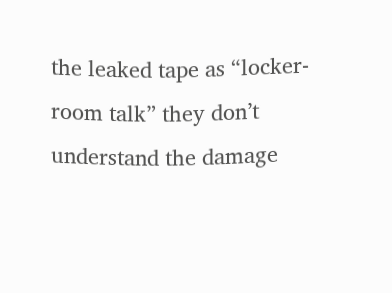the leaked tape as “locker-room talk” they don’t understand the damage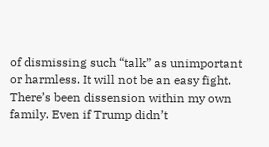of dismissing such “talk” as unimportant or harmless. It will not be an easy fight. There’s been dissension within my own family. Even if Trump didn’t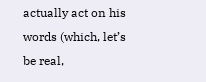actually act on his words (which, let’s be real,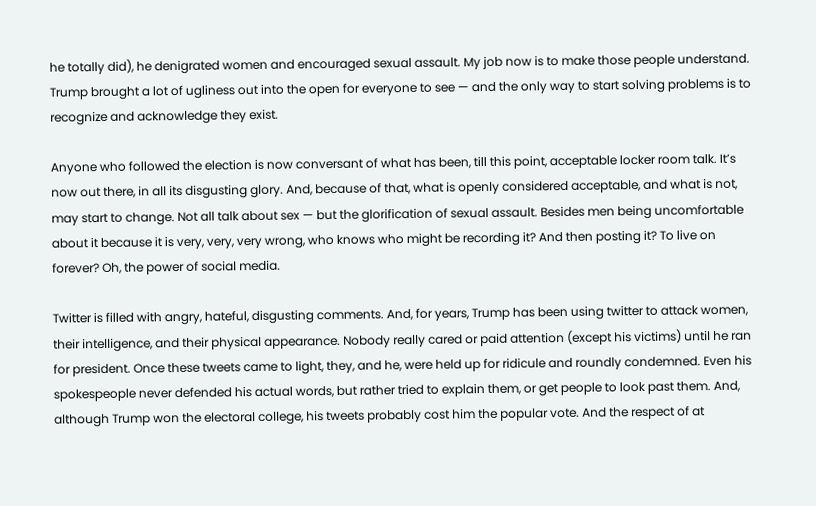he totally did), he denigrated women and encouraged sexual assault. My job now is to make those people understand. Trump brought a lot of ugliness out into the open for everyone to see — and the only way to start solving problems is to recognize and acknowledge they exist.

Anyone who followed the election is now conversant of what has been, till this point, acceptable locker room talk. It’s now out there, in all its disgusting glory. And, because of that, what is openly considered acceptable, and what is not, may start to change. Not all talk about sex — but the glorification of sexual assault. Besides men being uncomfortable about it because it is very, very, very wrong, who knows who might be recording it? And then posting it? To live on forever? Oh, the power of social media.

Twitter is filled with angry, hateful, disgusting comments. And, for years, Trump has been using twitter to attack women, their intelligence, and their physical appearance. Nobody really cared or paid attention (except his victims) until he ran for president. Once these tweets came to light, they, and he, were held up for ridicule and roundly condemned. Even his spokespeople never defended his actual words, but rather tried to explain them, or get people to look past them. And, although Trump won the electoral college, his tweets probably cost him the popular vote. And the respect of at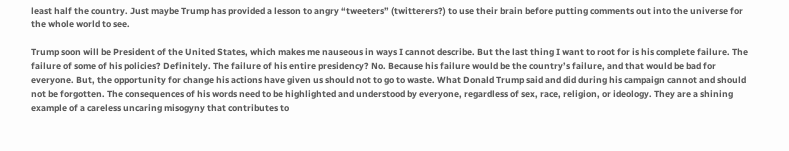least half the country. Just maybe Trump has provided a lesson to angry “tweeters” (twitterers?) to use their brain before putting comments out into the universe for the whole world to see.

Trump soon will be President of the United States, which makes me nauseous in ways I cannot describe. But the last thing I want to root for is his complete failure. The failure of some of his policies? Definitely. The failure of his entire presidency? No. Because his failure would be the country’s failure, and that would be bad for everyone. But, the opportunity for change his actions have given us should not to go to waste. What Donald Trump said and did during his campaign cannot and should not be forgotten. The consequences of his words need to be highlighted and understood by everyone, regardless of sex, race, religion, or ideology. They are a shining example of a careless uncaring misogyny that contributes to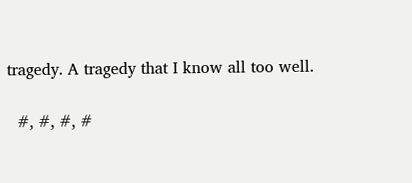tragedy. A tragedy that I know all too well.

  #, #, #, #